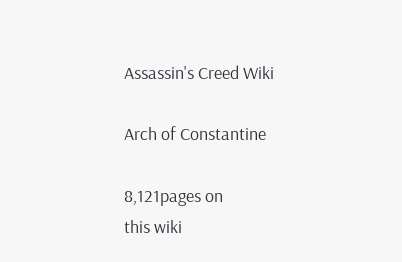Assassin's Creed Wiki

Arch of Constantine

8,121pages on
this wiki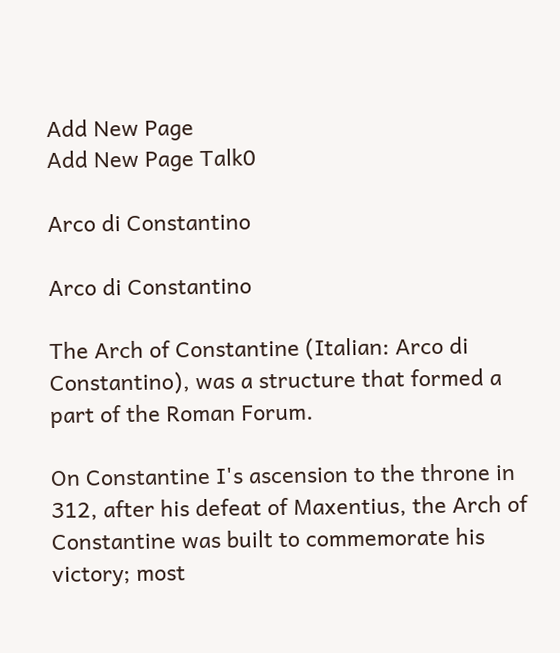Add New Page
Add New Page Talk0

Arco di Constantino

Arco di Constantino

The Arch of Constantine (Italian: Arco di Constantino), was a structure that formed a part of the Roman Forum.

On Constantine I's ascension to the throne in 312, after his defeat of Maxentius, the Arch of Constantine was built to commemorate his victory; most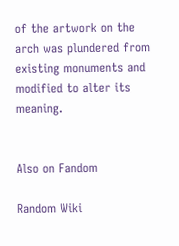of the artwork on the arch was plundered from existing monuments and modified to alter its meaning.


Also on Fandom

Random Wiki